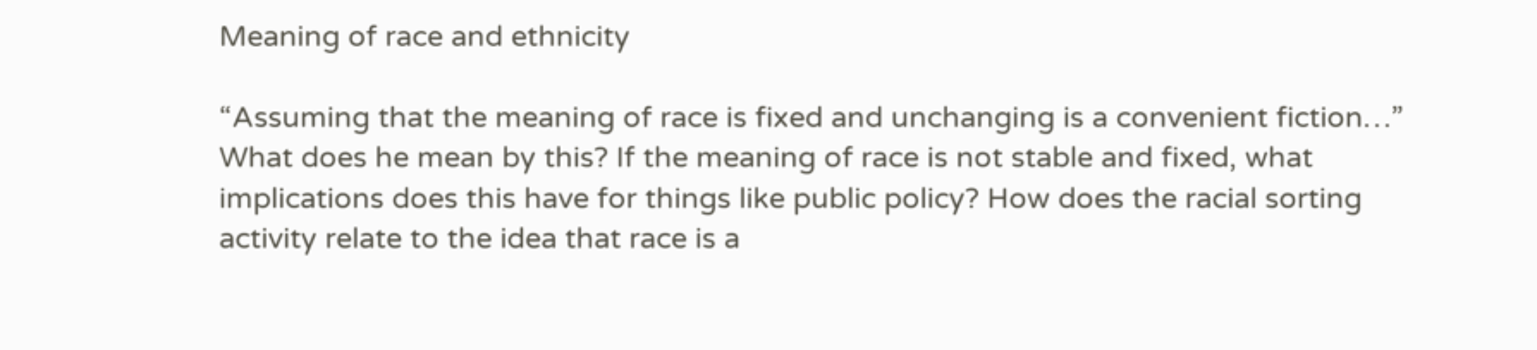Meaning of race and ethnicity

“Assuming that the meaning of race is fixed and unchanging is a convenient fiction…” What does he mean by this? If the meaning of race is not stable and fixed, what implications does this have for things like public policy? How does the racial sorting activity relate to the idea that race is a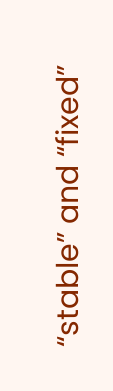“stable” and “fixed”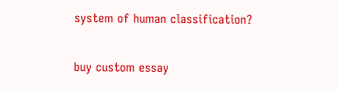system of human classification?

buy custom essay